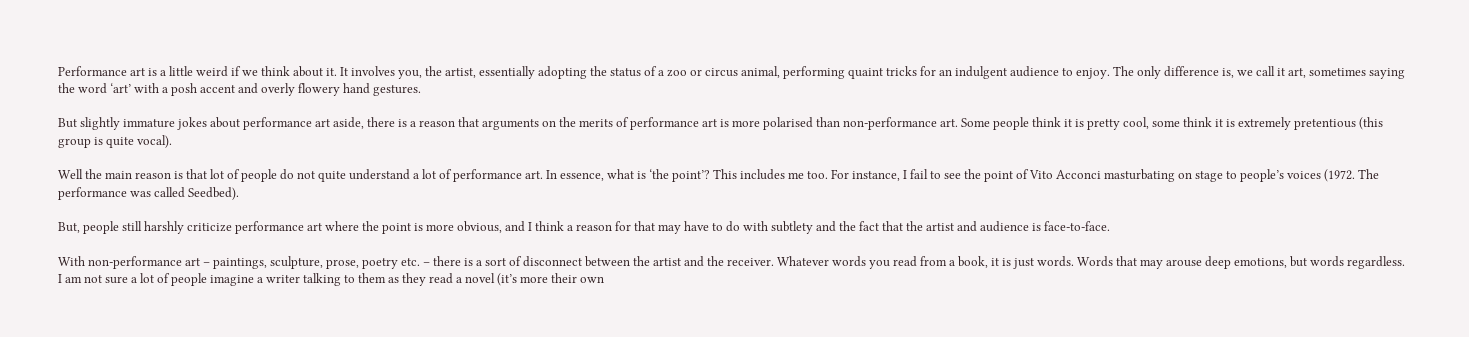Performance art is a little weird if we think about it. It involves you, the artist, essentially adopting the status of a zoo or circus animal, performing quaint tricks for an indulgent audience to enjoy. The only difference is, we call it art, sometimes saying the word ‘art’ with a posh accent and overly flowery hand gestures.

But slightly immature jokes about performance art aside, there is a reason that arguments on the merits of performance art is more polarised than non-performance art. Some people think it is pretty cool, some think it is extremely pretentious (this group is quite vocal).

Well the main reason is that lot of people do not quite understand a lot of performance art. In essence, what is ‘the point’? This includes me too. For instance, I fail to see the point of Vito Acconci masturbating on stage to people’s voices (1972. The performance was called Seedbed).

But, people still harshly criticize performance art where the point is more obvious, and I think a reason for that may have to do with subtlety and the fact that the artist and audience is face-to-face.

With non-performance art – paintings, sculpture, prose, poetry etc. – there is a sort of disconnect between the artist and the receiver. Whatever words you read from a book, it is just words. Words that may arouse deep emotions, but words regardless. I am not sure a lot of people imagine a writer talking to them as they read a novel (it’s more their own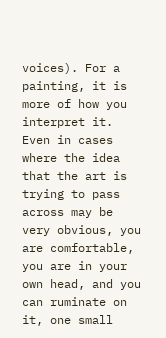voices). For a painting, it is more of how you interpret it. Even in cases where the idea that the art is trying to pass across may be very obvious, you are comfortable, you are in your own head, and you can ruminate on it, one small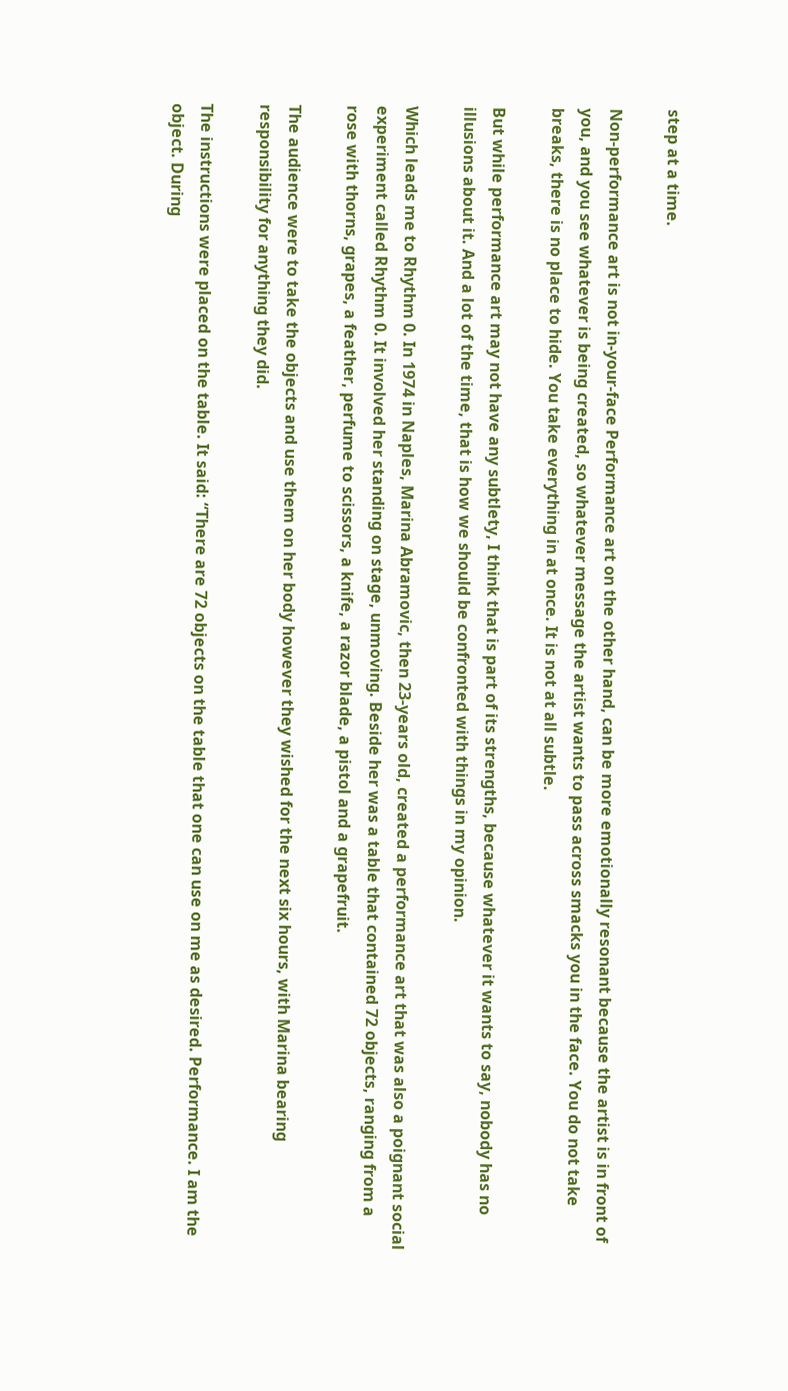step at a time.

Non-performance art is not in-your-face Performance art on the other hand, can be more emotionally resonant because the artist is in front of you, and you see whatever is being created, so whatever message the artist wants to pass across smacks you in the face. You do not take breaks, there is no place to hide. You take everything in at once. It is not at all subtle.

But while performance art may not have any subtlety, I think that is part of its strengths, because whatever it wants to say, nobody has no illusions about it. And a lot of the time, that is how we should be confronted with things in my opinion.

Which leads me to Rhythm 0. In 1974 in Naples, Marina Abramovic, then 23-years old, created a performance art that was also a poignant social experiment called Rhythm 0. It involved her standing on stage, unmoving. Beside her was a table that contained 72 objects, ranging from a rose with thorns, grapes, a feather, perfume to scissors, a knife, a razor blade, a pistol and a grapefruit.

The audience were to take the objects and use them on her body however they wished for the next six hours, with Marina bearing responsibility for anything they did.

The instructions were placed on the table. It said: “There are 72 objects on the table that one can use on me as desired. Performance. I am the object. During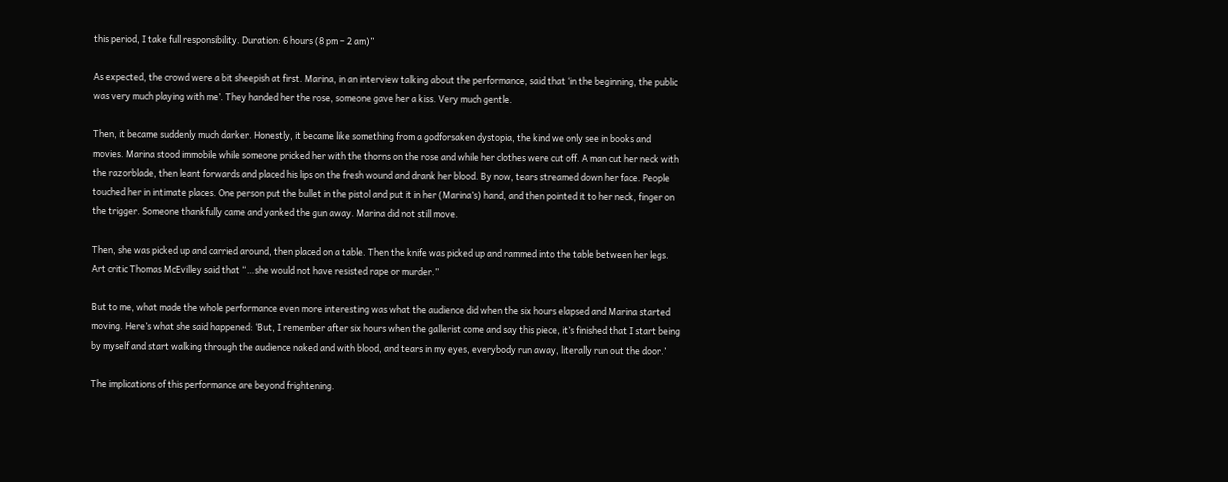this period, I take full responsibility. Duration: 6 hours (8 pm – 2 am)”

As expected, the crowd were a bit sheepish at first. Marina, in an interview talking about the performance, said that ‘in the beginning, the public was very much playing with me’. They handed her the rose, someone gave her a kiss. Very much gentle.

Then, it became suddenly much darker. Honestly, it became like something from a godforsaken dystopia, the kind we only see in books and movies. Marina stood immobile while someone pricked her with the thorns on the rose and while her clothes were cut off. A man cut her neck with the razorblade, then leant forwards and placed his lips on the fresh wound and drank her blood. By now, tears streamed down her face. People touched her in intimate places. One person put the bullet in the pistol and put it in her (Marina’s) hand, and then pointed it to her neck, finger on the trigger. Someone thankfully came and yanked the gun away. Marina did not still move.

Then, she was picked up and carried around, then placed on a table. Then the knife was picked up and rammed into the table between her legs. Art critic Thomas McEvilley said that “…she would not have resisted rape or murder.”

But to me, what made the whole performance even more interesting was what the audience did when the six hours elapsed and Marina started moving. Here’s what she said happened: ‘But, I remember after six hours when the gallerist come and say this piece, it’s finished that I start being by myself and start walking through the audience naked and with blood, and tears in my eyes, everybody run away, literally run out the door.’

The implications of this performance are beyond frightening.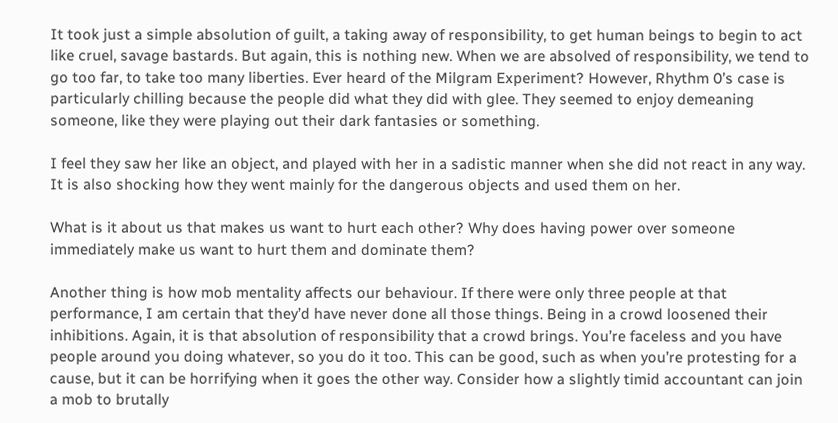It took just a simple absolution of guilt, a taking away of responsibility, to get human beings to begin to act like cruel, savage bastards. But again, this is nothing new. When we are absolved of responsibility, we tend to go too far, to take too many liberties. Ever heard of the Milgram Experiment? However, Rhythm 0’s case is particularly chilling because the people did what they did with glee. They seemed to enjoy demeaning someone, like they were playing out their dark fantasies or something.

I feel they saw her like an object, and played with her in a sadistic manner when she did not react in any way. It is also shocking how they went mainly for the dangerous objects and used them on her.

What is it about us that makes us want to hurt each other? Why does having power over someone immediately make us want to hurt them and dominate them?

Another thing is how mob mentality affects our behaviour. If there were only three people at that performance, I am certain that they’d have never done all those things. Being in a crowd loosened their inhibitions. Again, it is that absolution of responsibility that a crowd brings. You’re faceless and you have people around you doing whatever, so you do it too. This can be good, such as when you’re protesting for a cause, but it can be horrifying when it goes the other way. Consider how a slightly timid accountant can join a mob to brutally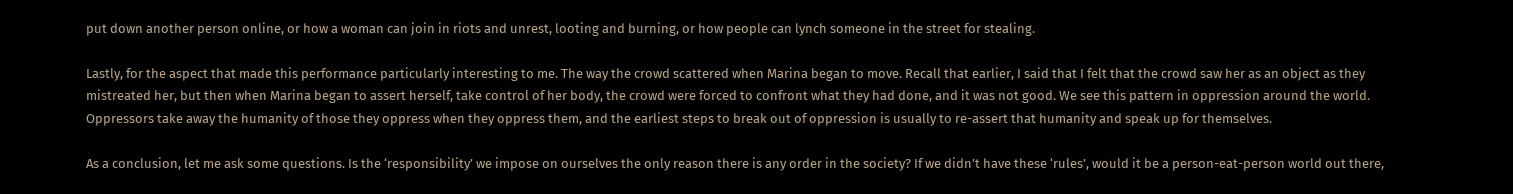put down another person online, or how a woman can join in riots and unrest, looting and burning, or how people can lynch someone in the street for stealing.

Lastly, for the aspect that made this performance particularly interesting to me. The way the crowd scattered when Marina began to move. Recall that earlier, I said that I felt that the crowd saw her as an object as they mistreated her, but then when Marina began to assert herself, take control of her body, the crowd were forced to confront what they had done, and it was not good. We see this pattern in oppression around the world. Oppressors take away the humanity of those they oppress when they oppress them, and the earliest steps to break out of oppression is usually to re-assert that humanity and speak up for themselves.

As a conclusion, let me ask some questions. Is the ‘responsibility’ we impose on ourselves the only reason there is any order in the society? If we didn’t have these ‘rules’, would it be a person-eat-person world out there,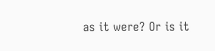as it were? Or is it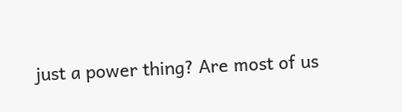just a power thing? Are most of us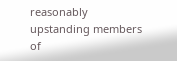reasonably upstanding members of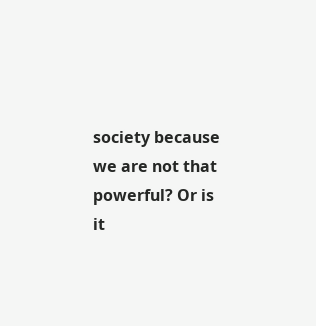society because we are not that powerful? Or is it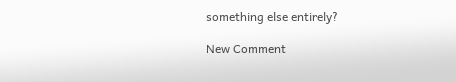something else entirely?

New Comment